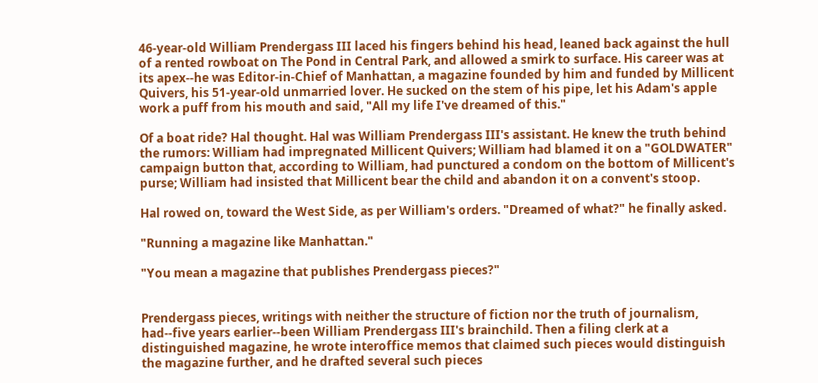46-year-old William Prendergass III laced his fingers behind his head, leaned back against the hull of a rented rowboat on The Pond in Central Park, and allowed a smirk to surface. His career was at its apex--he was Editor-in-Chief of Manhattan, a magazine founded by him and funded by Millicent Quivers, his 51-year-old unmarried lover. He sucked on the stem of his pipe, let his Adam's apple work a puff from his mouth and said, "All my life I've dreamed of this."

Of a boat ride? Hal thought. Hal was William Prendergass III's assistant. He knew the truth behind the rumors: William had impregnated Millicent Quivers; William had blamed it on a "GOLDWATER" campaign button that, according to William, had punctured a condom on the bottom of Millicent's purse; William had insisted that Millicent bear the child and abandon it on a convent's stoop.

Hal rowed on, toward the West Side, as per William's orders. "Dreamed of what?" he finally asked.

"Running a magazine like Manhattan."

"You mean a magazine that publishes Prendergass pieces?"


Prendergass pieces, writings with neither the structure of fiction nor the truth of journalism, had--five years earlier--been William Prendergass III's brainchild. Then a filing clerk at a distinguished magazine, he wrote interoffice memos that claimed such pieces would distinguish the magazine further, and he drafted several such pieces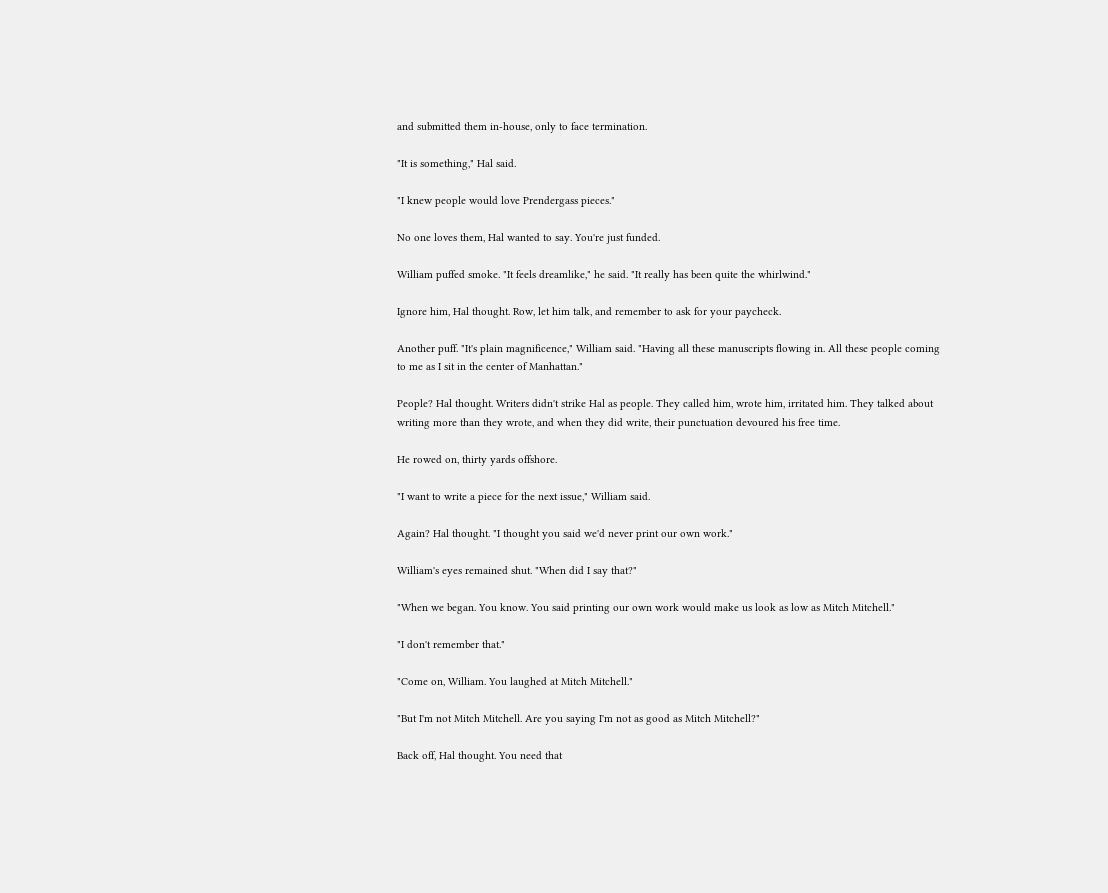and submitted them in-house, only to face termination.

"It is something," Hal said.

"I knew people would love Prendergass pieces."

No one loves them, Hal wanted to say. You're just funded.

William puffed smoke. "It feels dreamlike," he said. "It really has been quite the whirlwind."

Ignore him, Hal thought. Row, let him talk, and remember to ask for your paycheck.

Another puff. "It's plain magnificence," William said. "Having all these manuscripts flowing in. All these people coming to me as I sit in the center of Manhattan."

People? Hal thought. Writers didn't strike Hal as people. They called him, wrote him, irritated him. They talked about writing more than they wrote, and when they did write, their punctuation devoured his free time.

He rowed on, thirty yards offshore.

"I want to write a piece for the next issue," William said.

Again? Hal thought. "I thought you said we'd never print our own work."

William's eyes remained shut. "When did I say that?"

"When we began. You know. You said printing our own work would make us look as low as Mitch Mitchell."

"I don't remember that."

"Come on, William. You laughed at Mitch Mitchell."

"But I'm not Mitch Mitchell. Are you saying I'm not as good as Mitch Mitchell?"

Back off, Hal thought. You need that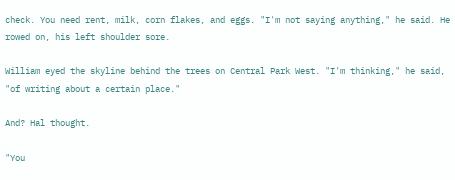check. You need rent, milk, corn flakes, and eggs. "I'm not saying anything," he said. He rowed on, his left shoulder sore.

William eyed the skyline behind the trees on Central Park West. "I'm thinking," he said, "of writing about a certain place."

And? Hal thought.

"You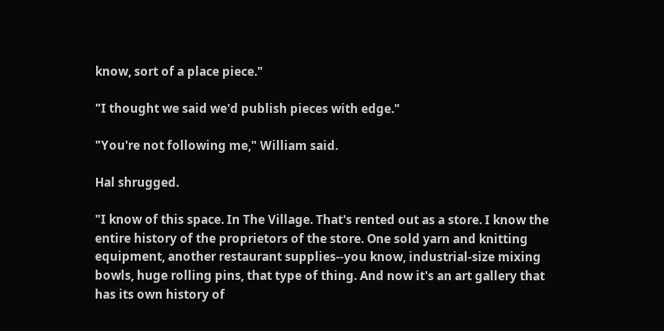know, sort of a place piece."

"I thought we said we'd publish pieces with edge."

"You're not following me," William said.

Hal shrugged.

"I know of this space. In The Village. That's rented out as a store. I know the entire history of the proprietors of the store. One sold yarn and knitting equipment, another restaurant supplies--you know, industrial-size mixing bowls, huge rolling pins, that type of thing. And now it's an art gallery that has its own history of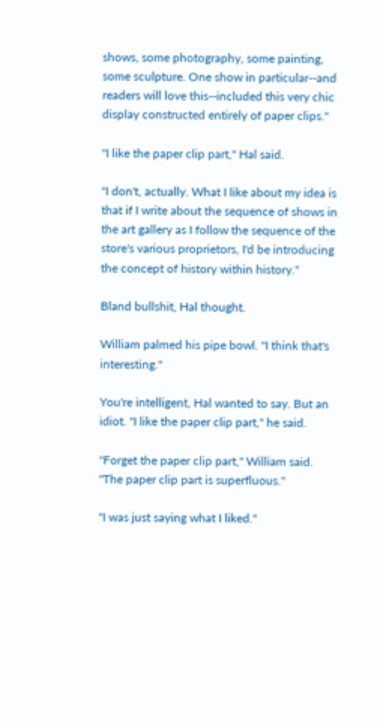shows, some photography, some painting, some sculpture. One show in particular--and readers will love this--included this very chic display constructed entirely of paper clips."

"I like the paper clip part," Hal said.

"I don't, actually. What I like about my idea is that if I write about the sequence of shows in the art gallery as I follow the sequence of the store's various proprietors, I'd be introducing the concept of history within history."

Bland bullshit, Hal thought.

William palmed his pipe bowl. "I think that's interesting."

You're intelligent, Hal wanted to say. But an idiot. "I like the paper clip part," he said.

"Forget the paper clip part," William said. "The paper clip part is superfluous."

"I was just saying what I liked."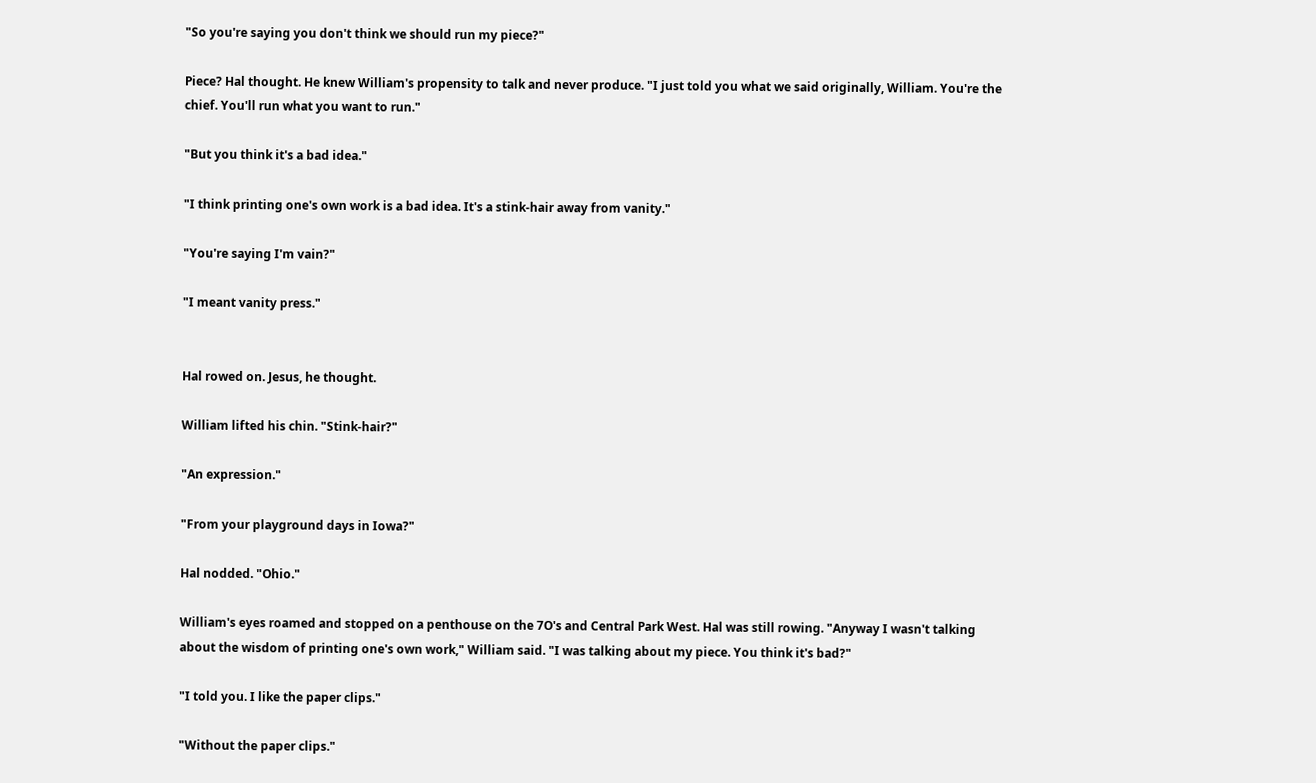"So you're saying you don't think we should run my piece?"

Piece? Hal thought. He knew William's propensity to talk and never produce. "I just told you what we said originally, William. You're the chief. You'll run what you want to run."

"But you think it's a bad idea."

"I think printing one's own work is a bad idea. It's a stink-hair away from vanity."

"You're saying I'm vain?"

"I meant vanity press."


Hal rowed on. Jesus, he thought.

William lifted his chin. "Stink-hair?"

"An expression."

"From your playground days in Iowa?"

Hal nodded. "Ohio."

William's eyes roamed and stopped on a penthouse on the 7O's and Central Park West. Hal was still rowing. "Anyway I wasn't talking about the wisdom of printing one's own work," William said. "I was talking about my piece. You think it's bad?"

"I told you. I like the paper clips."

"Without the paper clips."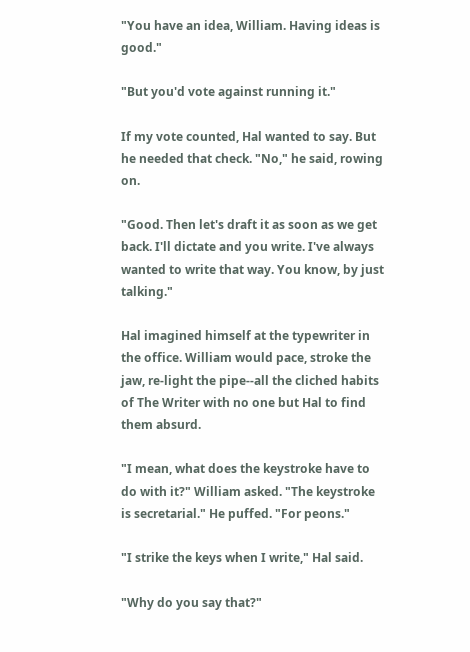"You have an idea, William. Having ideas is good."

"But you'd vote against running it."

If my vote counted, Hal wanted to say. But he needed that check. "No," he said, rowing on.

"Good. Then let's draft it as soon as we get back. I'll dictate and you write. I've always wanted to write that way. You know, by just talking."

Hal imagined himself at the typewriter in the office. William would pace, stroke the jaw, re-light the pipe--all the cliched habits of The Writer with no one but Hal to find them absurd.

"I mean, what does the keystroke have to do with it?" William asked. "The keystroke is secretarial." He puffed. "For peons."

"I strike the keys when I write," Hal said.

"Why do you say that?"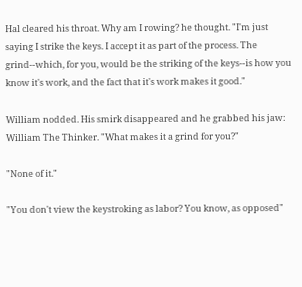Hal cleared his throat. Why am I rowing? he thought. "I'm just saying I strike the keys. I accept it as part of the process. The grind--which, for you, would be the striking of the keys--is how you know it's work, and the fact that it's work makes it good."

William nodded. His smirk disappeared and he grabbed his jaw: William The Thinker. "What makes it a grind for you?"

"None of it."

"You don't view the keystroking as labor? You know, as opposed"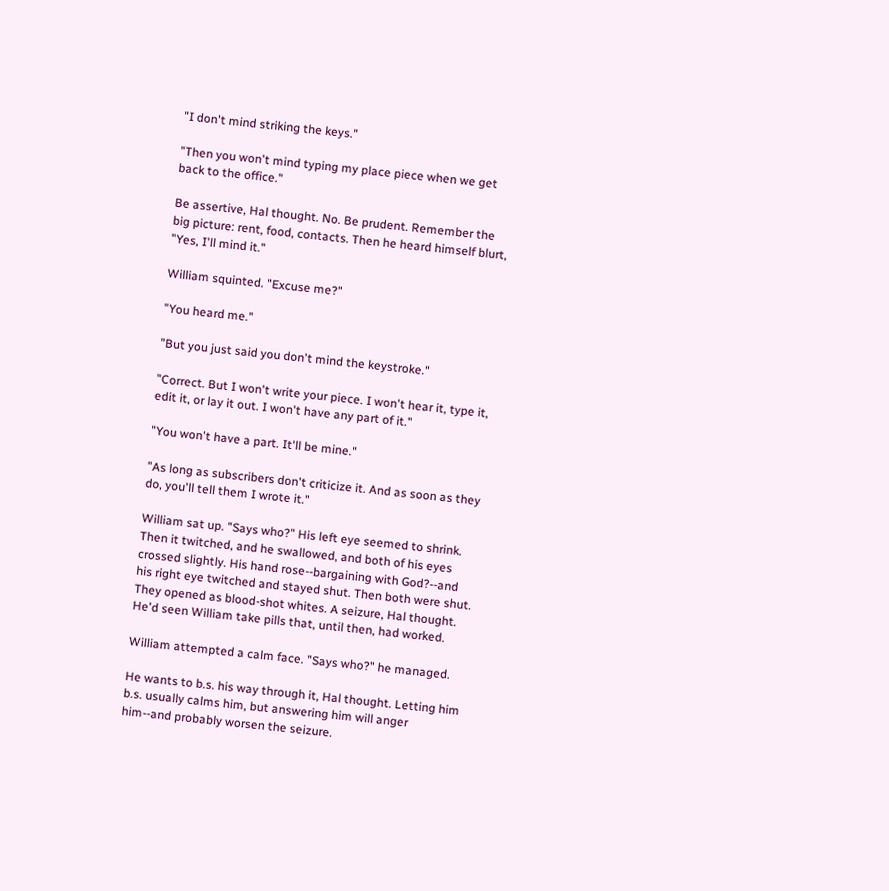"I don't mind striking the keys."

"Then you won't mind typing my place piece when we get back to the office."

Be assertive, Hal thought. No. Be prudent. Remember the big picture: rent, food, contacts. Then he heard himself blurt, "Yes, I'll mind it."

William squinted. "Excuse me?"

"You heard me."

"But you just said you don't mind the keystroke."

"Correct. But I won't write your piece. I won't hear it, type it, edit it, or lay it out. I won't have any part of it."

"You won't have a part. It'll be mine."

"As long as subscribers don't criticize it. And as soon as they do, you'll tell them I wrote it."

William sat up. "Says who?" His left eye seemed to shrink. Then it twitched, and he swallowed, and both of his eyes crossed slightly. His hand rose--bargaining with God?--and his right eye twitched and stayed shut. Then both were shut. They opened as blood-shot whites. A seizure, Hal thought. He'd seen William take pills that, until then, had worked.

William attempted a calm face. "Says who?" he managed.

He wants to b.s. his way through it, Hal thought. Letting him b.s. usually calms him, but answering him will anger him--and probably worsen the seizure.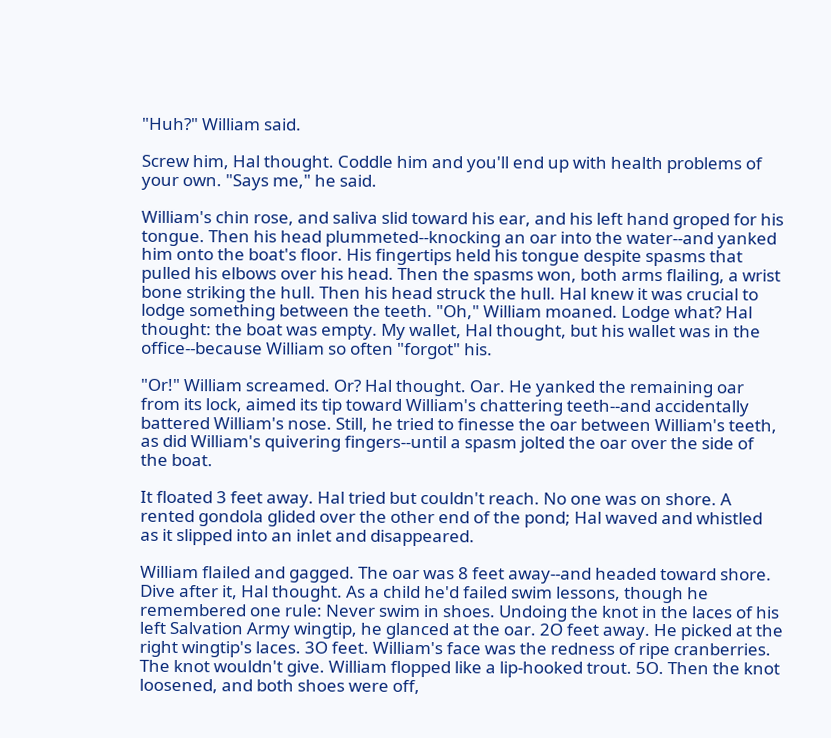"Huh?" William said.

Screw him, Hal thought. Coddle him and you'll end up with health problems of your own. "Says me," he said.

William's chin rose, and saliva slid toward his ear, and his left hand groped for his tongue. Then his head plummeted--knocking an oar into the water--and yanked him onto the boat's floor. His fingertips held his tongue despite spasms that pulled his elbows over his head. Then the spasms won, both arms flailing, a wrist bone striking the hull. Then his head struck the hull. Hal knew it was crucial to lodge something between the teeth. "Oh," William moaned. Lodge what? Hal thought: the boat was empty. My wallet, Hal thought, but his wallet was in the office--because William so often "forgot" his.

"Or!" William screamed. Or? Hal thought. Oar. He yanked the remaining oar from its lock, aimed its tip toward William's chattering teeth--and accidentally battered William's nose. Still, he tried to finesse the oar between William's teeth, as did William's quivering fingers--until a spasm jolted the oar over the side of the boat.

It floated 3 feet away. Hal tried but couldn't reach. No one was on shore. A rented gondola glided over the other end of the pond; Hal waved and whistled as it slipped into an inlet and disappeared.

William flailed and gagged. The oar was 8 feet away--and headed toward shore. Dive after it, Hal thought. As a child he'd failed swim lessons, though he remembered one rule: Never swim in shoes. Undoing the knot in the laces of his left Salvation Army wingtip, he glanced at the oar. 2O feet away. He picked at the right wingtip's laces. 3O feet. William's face was the redness of ripe cranberries. The knot wouldn't give. William flopped like a lip-hooked trout. 5O. Then the knot loosened, and both shoes were off,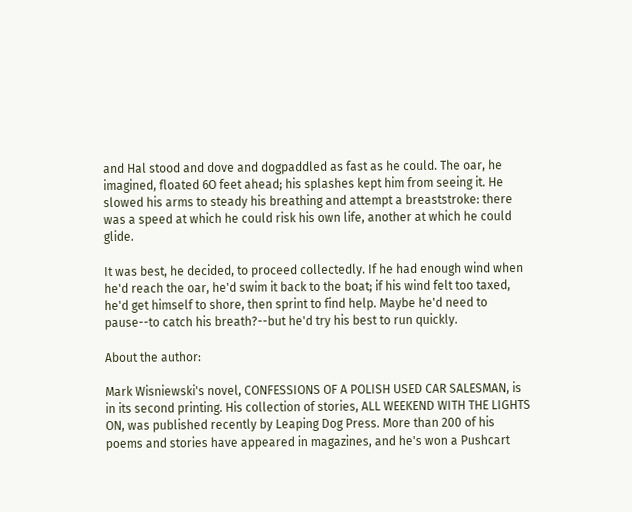and Hal stood and dove and dogpaddled as fast as he could. The oar, he imagined, floated 6O feet ahead; his splashes kept him from seeing it. He slowed his arms to steady his breathing and attempt a breaststroke: there was a speed at which he could risk his own life, another at which he could glide.

It was best, he decided, to proceed collectedly. If he had enough wind when he'd reach the oar, he'd swim it back to the boat; if his wind felt too taxed, he'd get himself to shore, then sprint to find help. Maybe he'd need to pause--to catch his breath?--but he'd try his best to run quickly.

About the author:

Mark Wisniewski's novel, CONFESSIONS OF A POLISH USED CAR SALESMAN, is in its second printing. His collection of stories, ALL WEEKEND WITH THE LIGHTS ON, was published recently by Leaping Dog Press. More than 200 of his poems and stories have appeared in magazines, and he's won a Pushcart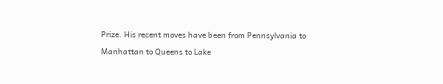Prize. His recent moves have been from Pennsylvania to Manhattan to Queens to Lake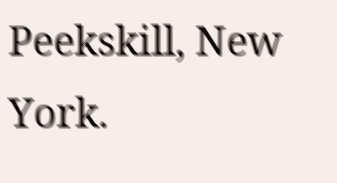Peekskill, New York.